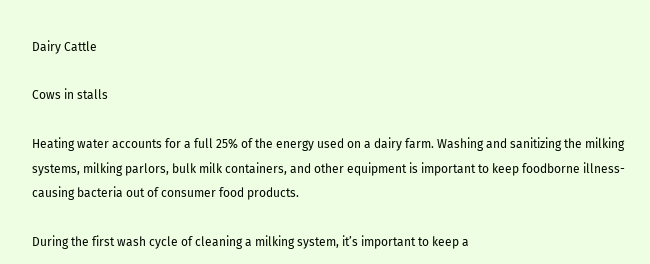Dairy Cattle

Cows in stalls

Heating water accounts for a full 25% of the energy used on a dairy farm. Washing and sanitizing the milking systems, milking parlors, bulk milk containers, and other equipment is important to keep foodborne illness-causing bacteria out of consumer food products.

During the first wash cycle of cleaning a milking system, it’s important to keep a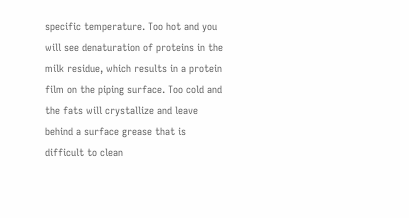specific temperature. Too hot and you will see denaturation of proteins in the milk residue, which results in a protein film on the piping surface. Too cold and the fats will crystallize and leave behind a surface grease that is difficult to clean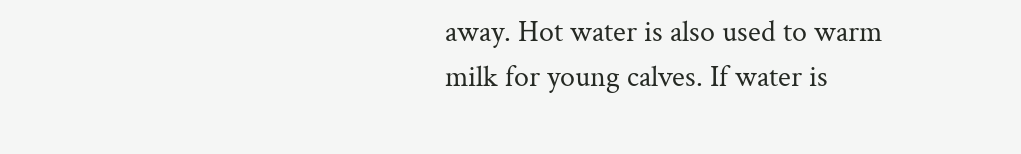away. Hot water is also used to warm milk for young calves. If water is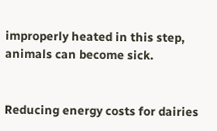improperly heated in this step, animals can become sick.


Reducing energy costs for dairies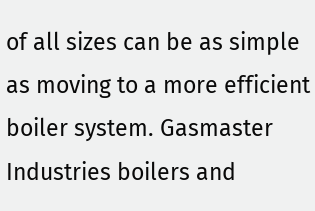of all sizes can be as simple as moving to a more efficient boiler system. Gasmaster Industries boilers and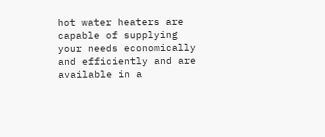hot water heaters are capable of supplying your needs economically and efficiently and are available in a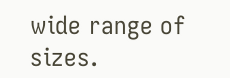wide range of sizes.